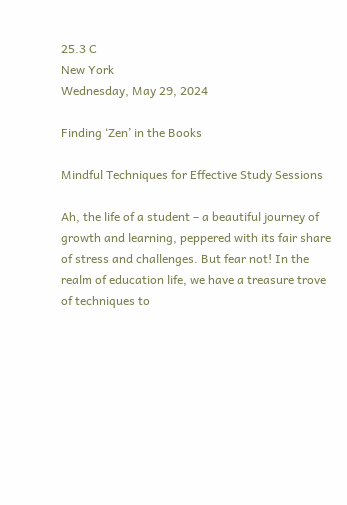25.3 C
New York
Wednesday, May 29, 2024

Finding ‘Zen’ in the Books

Mindful Techniques for Effective Study Sessions

Ah, the life of a student – a beautiful journey of growth and learning, peppered with its fair share of stress and challenges. But fear not! In the realm of education life, we have a treasure trove of techniques to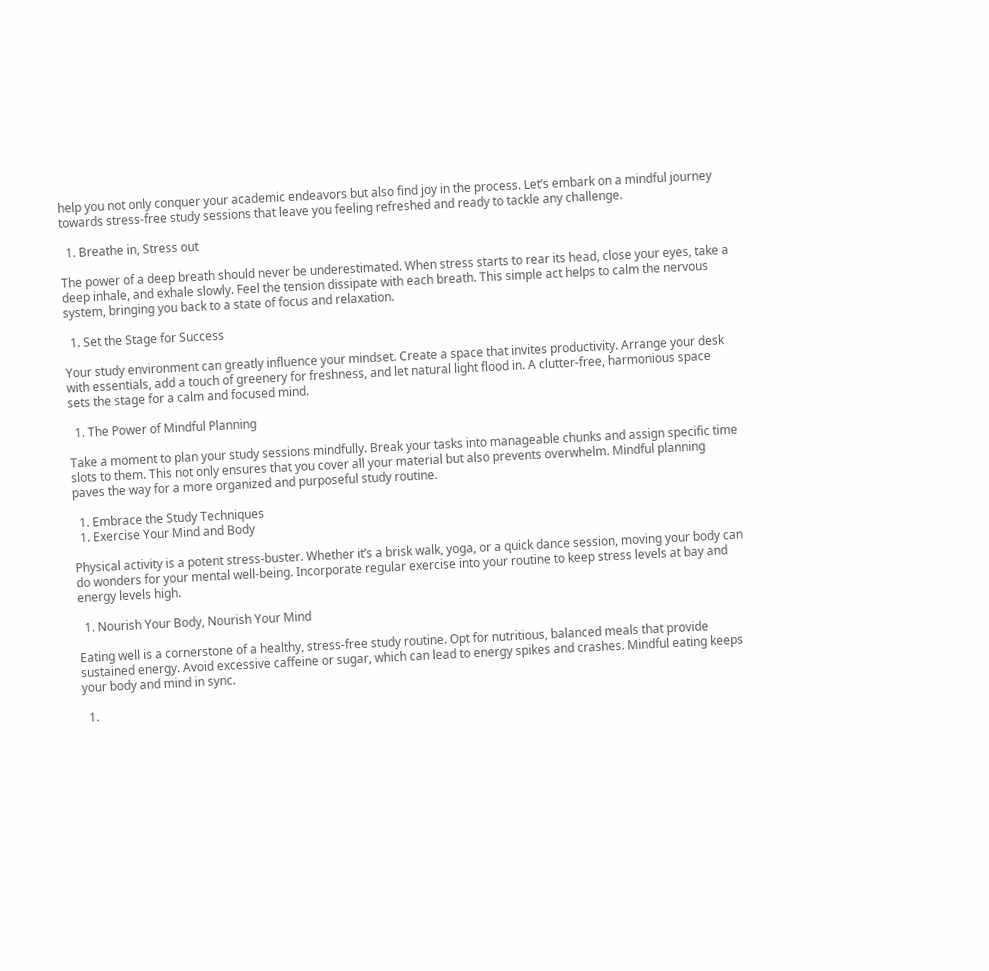help you not only conquer your academic endeavors but also find joy in the process. Let’s embark on a mindful journey towards stress-free study sessions that leave you feeling refreshed and ready to tackle any challenge.

  1. Breathe in, Stress out

The power of a deep breath should never be underestimated. When stress starts to rear its head, close your eyes, take a deep inhale, and exhale slowly. Feel the tension dissipate with each breath. This simple act helps to calm the nervous system, bringing you back to a state of focus and relaxation.

  1. Set the Stage for Success

Your study environment can greatly influence your mindset. Create a space that invites productivity. Arrange your desk with essentials, add a touch of greenery for freshness, and let natural light flood in. A clutter-free, harmonious space sets the stage for a calm and focused mind.

  1. The Power of Mindful Planning

Take a moment to plan your study sessions mindfully. Break your tasks into manageable chunks and assign specific time slots to them. This not only ensures that you cover all your material but also prevents overwhelm. Mindful planning paves the way for a more organized and purposeful study routine.

  1. Embrace the Study Techniques
  1. Exercise Your Mind and Body

Physical activity is a potent stress-buster. Whether it’s a brisk walk, yoga, or a quick dance session, moving your body can do wonders for your mental well-being. Incorporate regular exercise into your routine to keep stress levels at bay and energy levels high.

  1. Nourish Your Body, Nourish Your Mind

Eating well is a cornerstone of a healthy, stress-free study routine. Opt for nutritious, balanced meals that provide sustained energy. Avoid excessive caffeine or sugar, which can lead to energy spikes and crashes. Mindful eating keeps your body and mind in sync.

  1.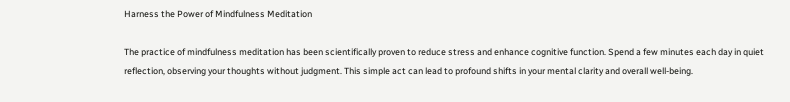Harness the Power of Mindfulness Meditation

The practice of mindfulness meditation has been scientifically proven to reduce stress and enhance cognitive function. Spend a few minutes each day in quiet reflection, observing your thoughts without judgment. This simple act can lead to profound shifts in your mental clarity and overall well-being.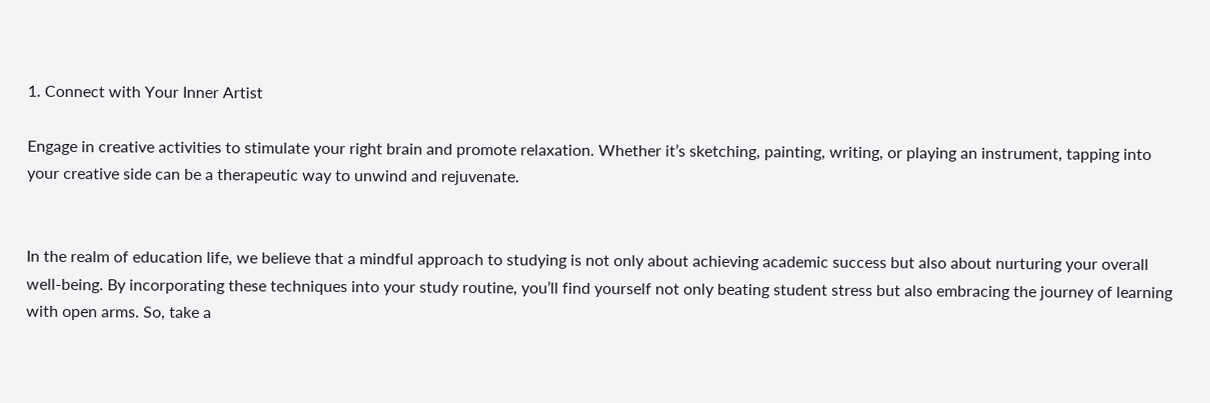1. Connect with Your Inner Artist

Engage in creative activities to stimulate your right brain and promote relaxation. Whether it’s sketching, painting, writing, or playing an instrument, tapping into your creative side can be a therapeutic way to unwind and rejuvenate.


In the realm of education life, we believe that a mindful approach to studying is not only about achieving academic success but also about nurturing your overall well-being. By incorporating these techniques into your study routine, you’ll find yourself not only beating student stress but also embracing the journey of learning with open arms. So, take a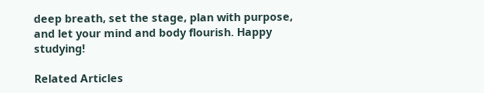deep breath, set the stage, plan with purpose, and let your mind and body flourish. Happy studying!

Related Articles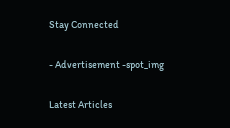Stay Connected

- Advertisement -spot_img

Latest Articles